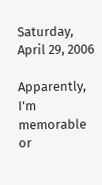Saturday, April 29, 2006

Apparently, I'm memorable or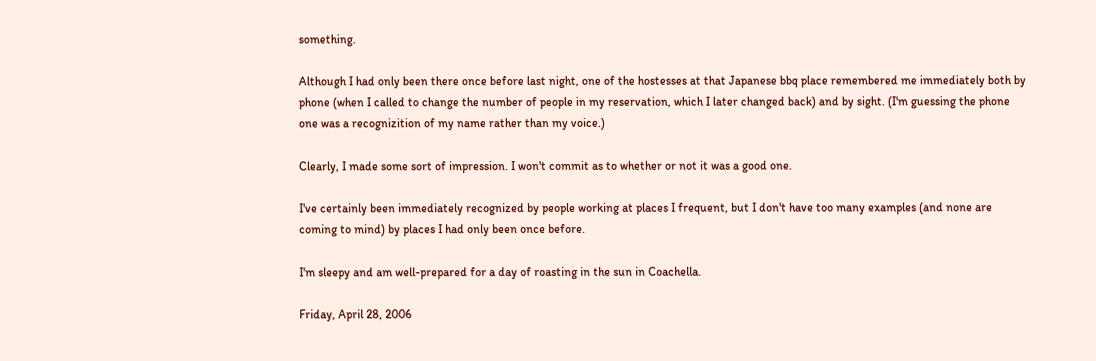something.

Although I had only been there once before last night, one of the hostesses at that Japanese bbq place remembered me immediately both by phone (when I called to change the number of people in my reservation, which I later changed back) and by sight. (I'm guessing the phone one was a recognizition of my name rather than my voice.)

Clearly, I made some sort of impression. I won't commit as to whether or not it was a good one.

I've certainly been immediately recognized by people working at places I frequent, but I don't have too many examples (and none are coming to mind) by places I had only been once before.

I'm sleepy and am well-prepared for a day of roasting in the sun in Coachella.

Friday, April 28, 2006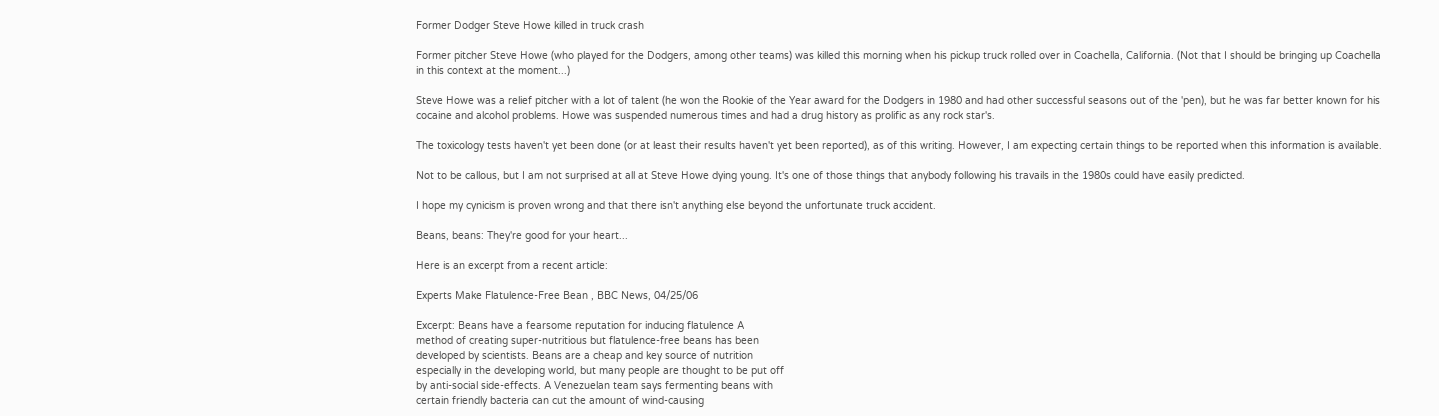Former Dodger Steve Howe killed in truck crash

Former pitcher Steve Howe (who played for the Dodgers, among other teams) was killed this morning when his pickup truck rolled over in Coachella, California. (Not that I should be bringing up Coachella in this context at the moment...)

Steve Howe was a relief pitcher with a lot of talent (he won the Rookie of the Year award for the Dodgers in 1980 and had other successful seasons out of the 'pen), but he was far better known for his cocaine and alcohol problems. Howe was suspended numerous times and had a drug history as prolific as any rock star's.

The toxicology tests haven't yet been done (or at least their results haven't yet been reported), as of this writing. However, I am expecting certain things to be reported when this information is available.

Not to be callous, but I am not surprised at all at Steve Howe dying young. It's one of those things that anybody following his travails in the 1980s could have easily predicted.

I hope my cynicism is proven wrong and that there isn't anything else beyond the unfortunate truck accident.

Beans, beans: They're good for your heart...

Here is an excerpt from a recent article:

Experts Make Flatulence-Free Bean , BBC News, 04/25/06

Excerpt: Beans have a fearsome reputation for inducing flatulence A
method of creating super-nutritious but flatulence-free beans has been
developed by scientists. Beans are a cheap and key source of nutrition
especially in the developing world, but many people are thought to be put off
by anti-social side-effects. A Venezuelan team says fermenting beans with
certain friendly bacteria can cut the amount of wind-causing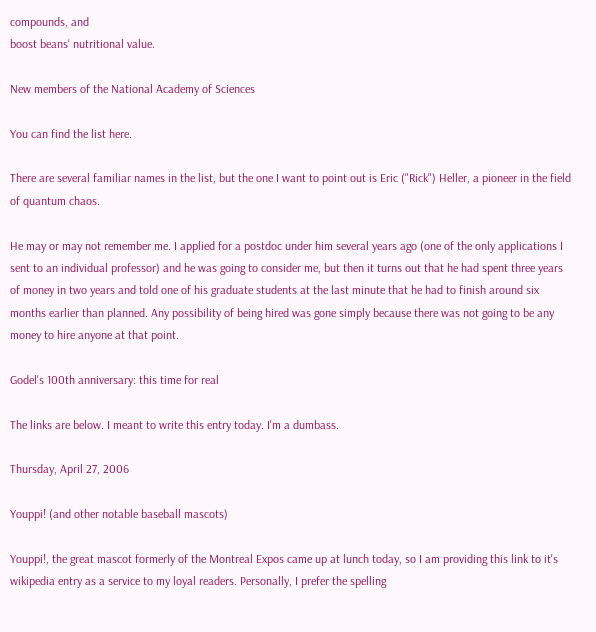compounds, and
boost beans' nutritional value.

New members of the National Academy of Sciences

You can find the list here.

There are several familiar names in the list, but the one I want to point out is Eric ("Rick") Heller, a pioneer in the field of quantum chaos.

He may or may not remember me. I applied for a postdoc under him several years ago (one of the only applications I sent to an individual professor) and he was going to consider me, but then it turns out that he had spent three years of money in two years and told one of his graduate students at the last minute that he had to finish around six months earlier than planned. Any possibility of being hired was gone simply because there was not going to be any money to hire anyone at that point.

Godel's 100th anniversary: this time for real

The links are below. I meant to write this entry today. I'm a dumbass.

Thursday, April 27, 2006

Youppi! (and other notable baseball mascots)

Youppi!, the great mascot formerly of the Montreal Expos came up at lunch today, so I am providing this link to it's wikipedia entry as a service to my loyal readers. Personally, I prefer the spelling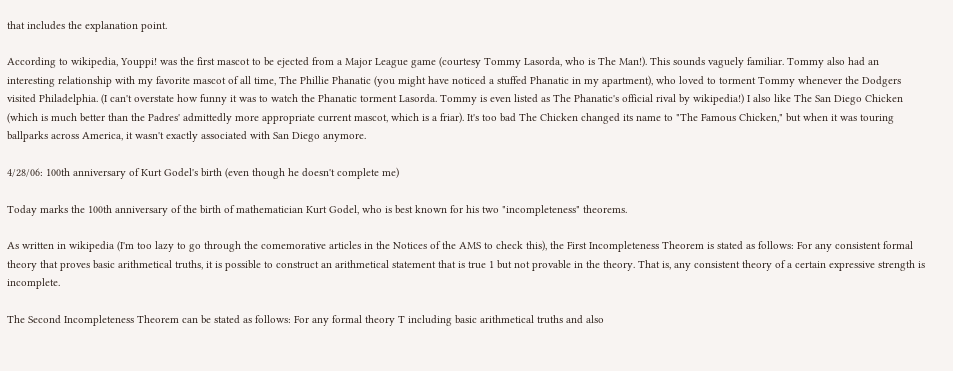that includes the explanation point.

According to wikipedia, Youppi! was the first mascot to be ejected from a Major League game (courtesy Tommy Lasorda, who is The Man!). This sounds vaguely familiar. Tommy also had an interesting relationship with my favorite mascot of all time, The Phillie Phanatic (you might have noticed a stuffed Phanatic in my apartment), who loved to torment Tommy whenever the Dodgers visited Philadelphia. (I can't overstate how funny it was to watch the Phanatic torment Lasorda. Tommy is even listed as The Phanatic's official rival by wikipedia!) I also like The San Diego Chicken (which is much better than the Padres' admittedly more appropriate current mascot, which is a friar). It's too bad The Chicken changed its name to "The Famous Chicken," but when it was touring ballparks across America, it wasn't exactly associated with San Diego anymore.

4/28/06: 100th anniversary of Kurt Godel's birth (even though he doesn't complete me)

Today marks the 100th anniversary of the birth of mathematician Kurt Godel, who is best known for his two "incompleteness" theorems.

As written in wikipedia (I'm too lazy to go through the comemorative articles in the Notices of the AMS to check this), the First Incompleteness Theorem is stated as follows: For any consistent formal theory that proves basic arithmetical truths, it is possible to construct an arithmetical statement that is true 1 but not provable in the theory. That is, any consistent theory of a certain expressive strength is incomplete.

The Second Incompleteness Theorem can be stated as follows: For any formal theory T including basic arithmetical truths and also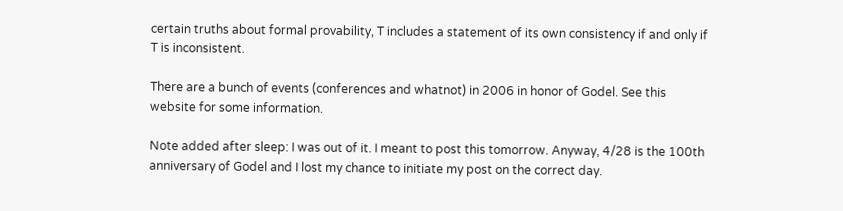certain truths about formal provability, T includes a statement of its own consistency if and only if T is inconsistent.

There are a bunch of events (conferences and whatnot) in 2006 in honor of Godel. See this website for some information.

Note added after sleep: I was out of it. I meant to post this tomorrow. Anyway, 4/28 is the 100th anniversary of Godel and I lost my chance to initiate my post on the correct day.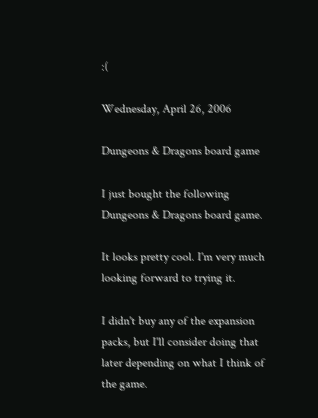:(

Wednesday, April 26, 2006

Dungeons & Dragons board game

I just bought the following Dungeons & Dragons board game.

It looks pretty cool. I'm very much looking forward to trying it.

I didn't buy any of the expansion packs, but I'll consider doing that later depending on what I think of the game.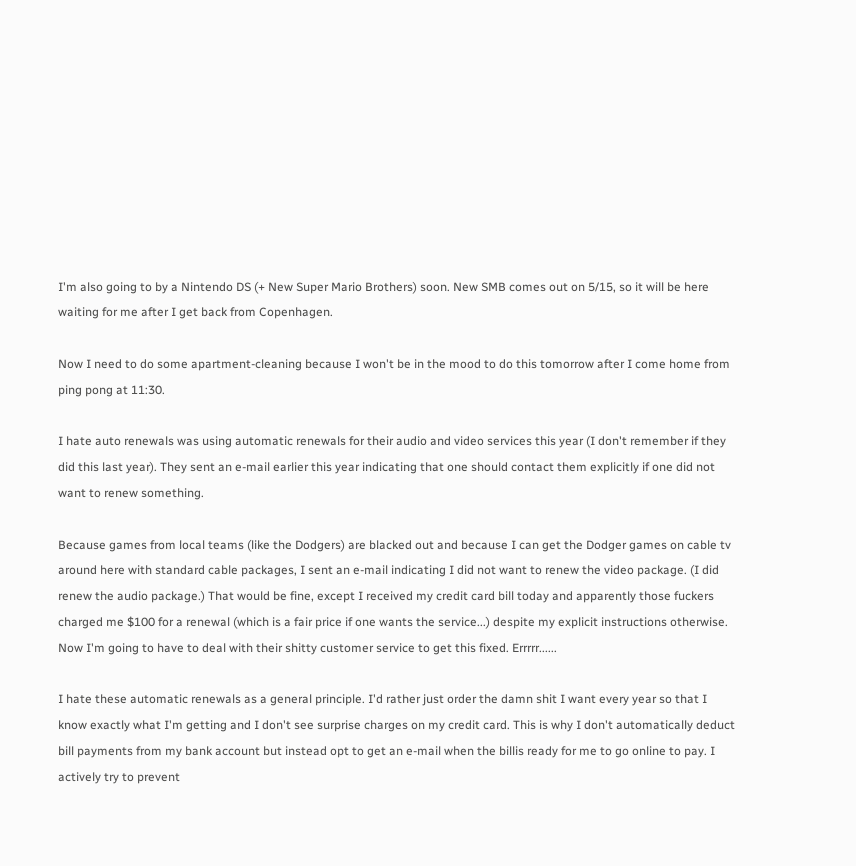I'm also going to by a Nintendo DS (+ New Super Mario Brothers) soon. New SMB comes out on 5/15, so it will be here waiting for me after I get back from Copenhagen.

Now I need to do some apartment-cleaning because I won't be in the mood to do this tomorrow after I come home from ping pong at 11:30.

I hate auto renewals was using automatic renewals for their audio and video services this year (I don't remember if they did this last year). They sent an e-mail earlier this year indicating that one should contact them explicitly if one did not want to renew something.

Because games from local teams (like the Dodgers) are blacked out and because I can get the Dodger games on cable tv around here with standard cable packages, I sent an e-mail indicating I did not want to renew the video package. (I did renew the audio package.) That would be fine, except I received my credit card bill today and apparently those fuckers charged me $100 for a renewal (which is a fair price if one wants the service...) despite my explicit instructions otherwise. Now I'm going to have to deal with their shitty customer service to get this fixed. Errrrr......

I hate these automatic renewals as a general principle. I'd rather just order the damn shit I want every year so that I know exactly what I'm getting and I don't see surprise charges on my credit card. This is why I don't automatically deduct bill payments from my bank account but instead opt to get an e-mail when the billis ready for me to go online to pay. I actively try to prevent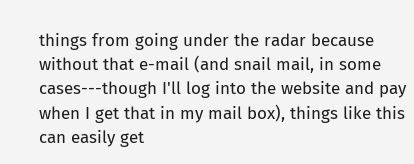things from going under the radar because without that e-mail (and snail mail, in some cases---though I'll log into the website and pay when I get that in my mail box), things like this can easily get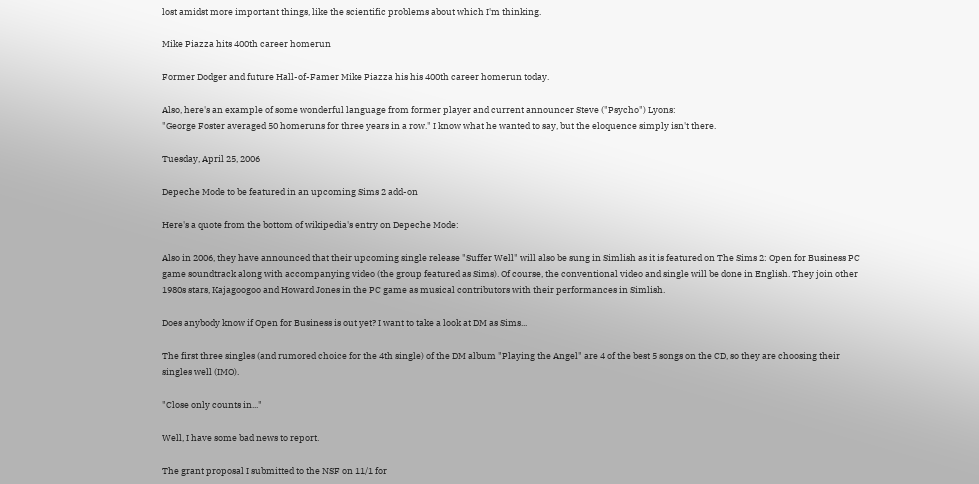lost amidst more important things, like the scientific problems about which I'm thinking.

Mike Piazza hits 400th career homerun

Former Dodger and future Hall-of-Famer Mike Piazza his his 400th career homerun today.

Also, here's an example of some wonderful language from former player and current announcer Steve ("Psycho") Lyons:
"George Foster averaged 50 homeruns for three years in a row." I know what he wanted to say, but the eloquence simply isn't there.

Tuesday, April 25, 2006

Depeche Mode to be featured in an upcoming Sims 2 add-on

Here's a quote from the bottom of wikipedia's entry on Depeche Mode:

Also in 2006, they have announced that their upcoming single release "Suffer Well" will also be sung in Simlish as it is featured on The Sims 2: Open for Business PC game soundtrack along with accompanying video (the group featured as Sims). Of course, the conventional video and single will be done in English. They join other 1980s stars, Kajagoogoo and Howard Jones in the PC game as musical contributors with their performances in Simlish.

Does anybody know if Open for Business is out yet? I want to take a look at DM as Sims...

The first three singles (and rumored choice for the 4th single) of the DM album "Playing the Angel" are 4 of the best 5 songs on the CD, so they are choosing their singles well (IMO).

"Close only counts in..."

Well, I have some bad news to report.

The grant proposal I submitted to the NSF on 11/1 for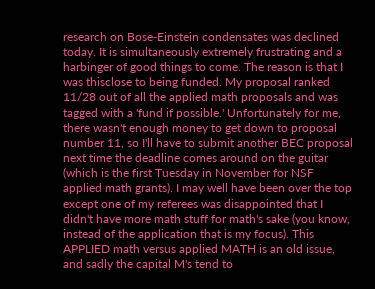research on Bose-Einstein condensates was declined today. It is simultaneously extremely frustrating and a harbinger of good things to come. The reason is that I was thisclose to being funded. My proposal ranked 11/28 out of all the applied math proposals and was tagged with a 'fund if possible.' Unfortunately for me, there wasn't enough money to get down to proposal number 11, so I'll have to submit another BEC proposal next time the deadline comes around on the guitar (which is the first Tuesday in November for NSF applied math grants). I may well have been over the top except one of my referees was disappointed that I didn't have more math stuff for math's sake (you know, instead of the application that is my focus). This APPLIED math versus applied MATH is an old issue, and sadly the capital M's tend to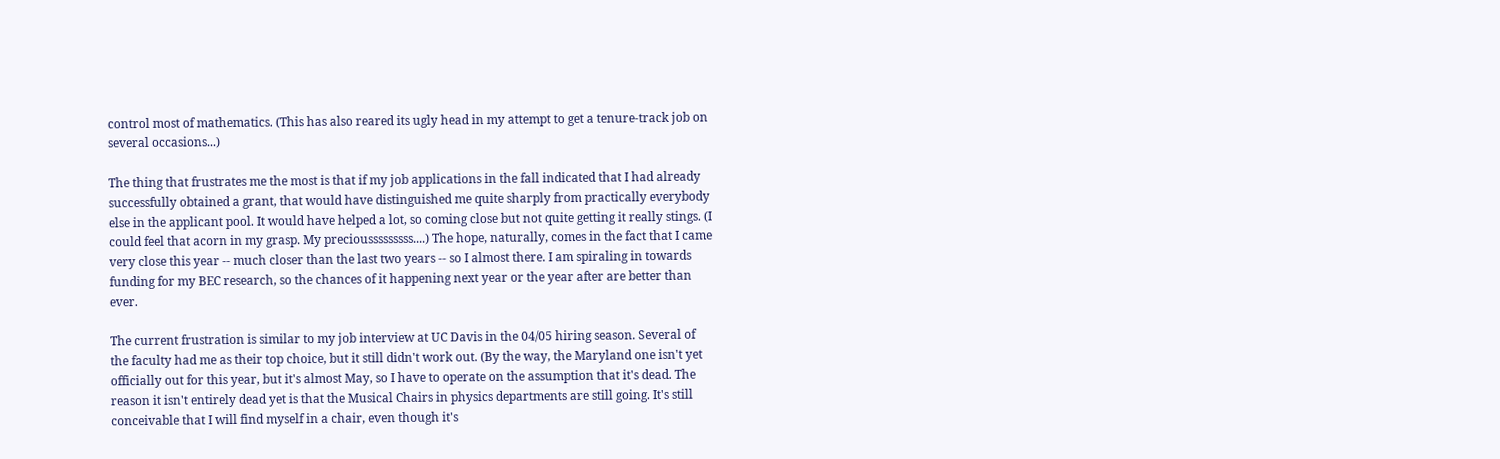control most of mathematics. (This has also reared its ugly head in my attempt to get a tenure-track job on several occasions...)

The thing that frustrates me the most is that if my job applications in the fall indicated that I had already successfully obtained a grant, that would have distinguished me quite sharply from practically everybody else in the applicant pool. It would have helped a lot, so coming close but not quite getting it really stings. (I could feel that acorn in my grasp. My preciousssssssss....) The hope, naturally, comes in the fact that I came very close this year -- much closer than the last two years -- so I almost there. I am spiraling in towards funding for my BEC research, so the chances of it happening next year or the year after are better than ever.

The current frustration is similar to my job interview at UC Davis in the 04/05 hiring season. Several of the faculty had me as their top choice, but it still didn't work out. (By the way, the Maryland one isn't yet officially out for this year, but it's almost May, so I have to operate on the assumption that it's dead. The reason it isn't entirely dead yet is that the Musical Chairs in physics departments are still going. It's still conceivable that I will find myself in a chair, even though it's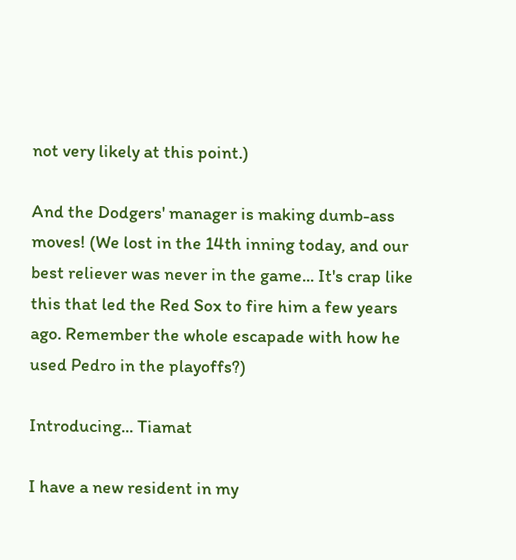not very likely at this point.)

And the Dodgers' manager is making dumb-ass moves! (We lost in the 14th inning today, and our best reliever was never in the game... It's crap like this that led the Red Sox to fire him a few years ago. Remember the whole escapade with how he used Pedro in the playoffs?)

Introducing... Tiamat

I have a new resident in my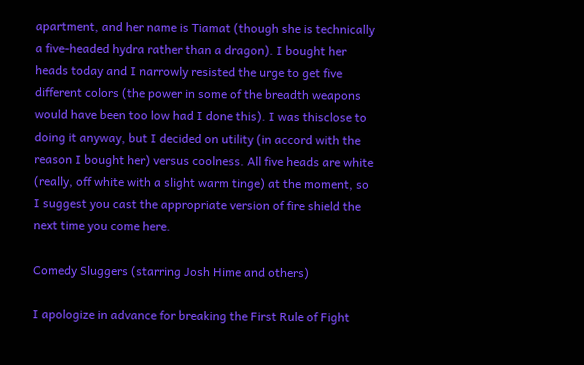apartment, and her name is Tiamat (though she is technically a five-headed hydra rather than a dragon). I bought her heads today and I narrowly resisted the urge to get five different colors (the power in some of the breadth weapons would have been too low had I done this). I was thisclose to doing it anyway, but I decided on utility (in accord with the reason I bought her) versus coolness. All five heads are white (really, off white with a slight warm tinge) at the moment, so I suggest you cast the appropriate version of fire shield the next time you come here.

Comedy Sluggers (starring Josh Hime and others)

I apologize in advance for breaking the First Rule of Fight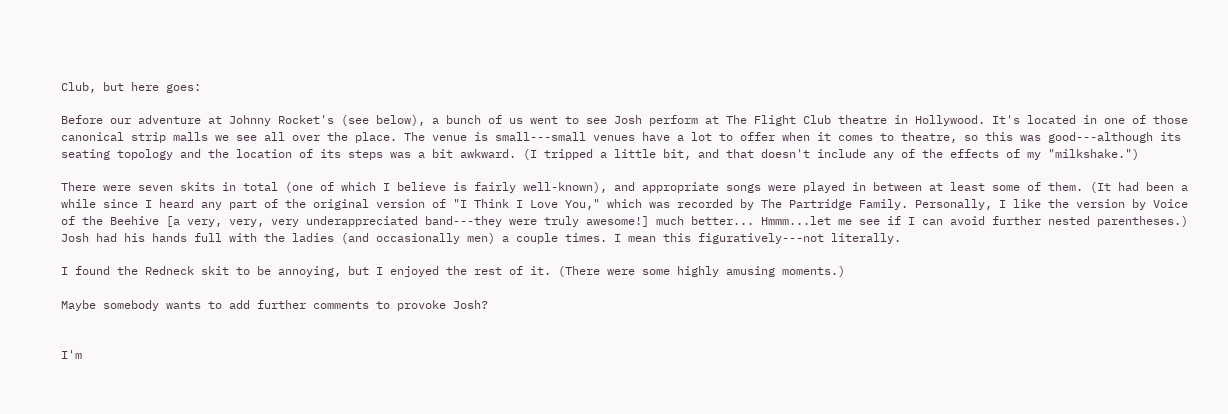Club, but here goes:

Before our adventure at Johnny Rocket's (see below), a bunch of us went to see Josh perform at The Flight Club theatre in Hollywood. It's located in one of those canonical strip malls we see all over the place. The venue is small---small venues have a lot to offer when it comes to theatre, so this was good---although its seating topology and the location of its steps was a bit awkward. (I tripped a little bit, and that doesn't include any of the effects of my "milkshake.")

There were seven skits in total (one of which I believe is fairly well-known), and appropriate songs were played in between at least some of them. (It had been a while since I heard any part of the original version of "I Think I Love You," which was recorded by The Partridge Family. Personally, I like the version by Voice of the Beehive [a very, very, very underappreciated band---they were truly awesome!] much better... Hmmm...let me see if I can avoid further nested parentheses.) Josh had his hands full with the ladies (and occasionally men) a couple times. I mean this figuratively---not literally.

I found the Redneck skit to be annoying, but I enjoyed the rest of it. (There were some highly amusing moments.)

Maybe somebody wants to add further comments to provoke Josh?


I'm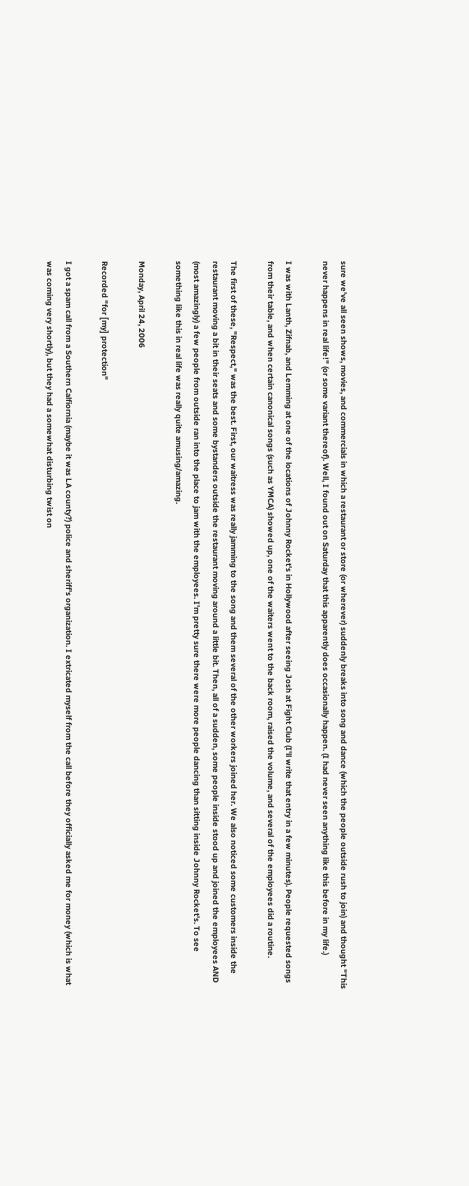sure we've all seen shows, movies, and commercials in which a restaurant or store (or wherever) suddenly breaks into song and dance (which the people outside rush to join) and thought "This never happens in real life!" (or some variant thereof). Well, I found out on Saturday that this apparently does occasionally happen. (I had never seen anything like this before in my life.)

I was with Lanth, Zifnab, and Lemming at one of the locations of Johnny Rocket's in Hollywood after seeing Josh at Fight Club (I'll write that entry in a few minutes). People requested songs from their table, and when certain canonical songs (such as YMCA) showed up, one of the waiters went to the back room, raised the volume, and several of the employees did a routine.

The first of these, "Respect," was the best. First, our waitress was really jamming to the song and them several of the other workers joined her. We also noticed some customers inside the restaurant moving a bit in their seats and some bystanders outside the restaurant moving around a little bit. Then, all of a sudden, some people inside stood up and joined the employees AND (most amazingly) a few people from outside ran into the place to jam with the employees. I'm pretty sure there were more people dancing than sitting inside Johnny Rocket's. To see something like this in real life was really quite amusing/amazing.

Monday, April 24, 2006

Recorded "for [my] protection"

I got a spam call from a Southern Calfiornia (maybe it was LA county?) police and sheriff's organization. I extricated myself from the call before they officially asked me for money (which is what was coming very shortly), but they had a somewhat disturbing twist on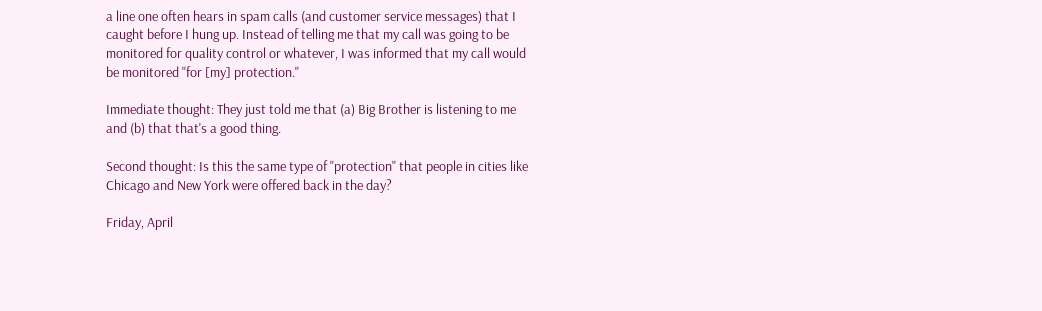a line one often hears in spam calls (and customer service messages) that I caught before I hung up. Instead of telling me that my call was going to be monitored for quality control or whatever, I was informed that my call would be monitored "for [my] protection."

Immediate thought: They just told me that (a) Big Brother is listening to me and (b) that that's a good thing.

Second thought: Is this the same type of "protection" that people in cities like Chicago and New York were offered back in the day?

Friday, April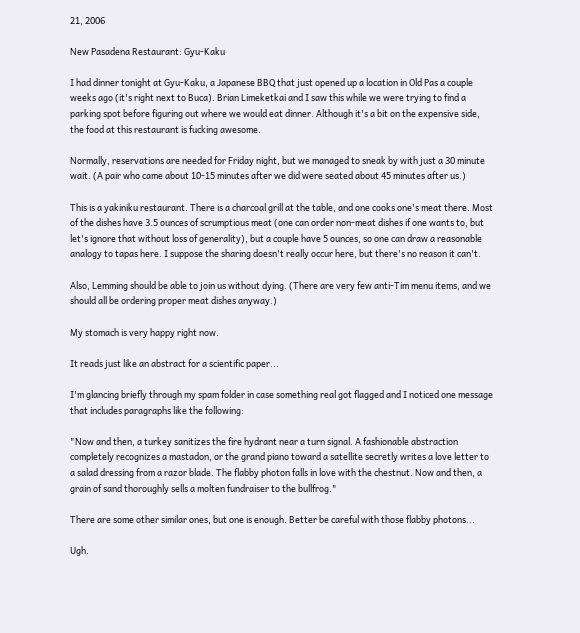21, 2006

New Pasadena Restaurant: Gyu-Kaku

I had dinner tonight at Gyu-Kaku, a Japanese BBQ that just opened up a location in Old Pas a couple weeks ago (it's right next to Buca). Brian Limeketkai and I saw this while we were trying to find a parking spot before figuring out where we would eat dinner. Although it's a bit on the expensive side, the food at this restaurant is fucking awesome.

Normally, reservations are needed for Friday night, but we managed to sneak by with just a 30 minute wait. (A pair who came about 10-15 minutes after we did were seated about 45 minutes after us.)

This is a yakiniku restaurant. There is a charcoal grill at the table, and one cooks one's meat there. Most of the dishes have 3.5 ounces of scrumptious meat (one can order non-meat dishes if one wants to, but let's ignore that without loss of generality), but a couple have 5 ounces, so one can draw a reasonable analogy to tapas here. I suppose the sharing doesn't really occur here, but there's no reason it can't.

Also, Lemming should be able to join us without dying. (There are very few anti-Tim menu items, and we should all be ordering proper meat dishes anyway.)

My stomach is very happy right now.

It reads just like an abstract for a scientific paper...

I'm glancing briefly through my spam folder in case something real got flagged and I noticed one message that includes paragraphs like the following:

"Now and then, a turkey sanitizes the fire hydrant near a turn signal. A fashionable abstraction completely recognizes a mastadon, or the grand piano toward a satellite secretly writes a love letter to a salad dressing from a razor blade. The flabby photon falls in love with the chestnut. Now and then, a grain of sand thoroughly sells a molten fundraiser to the bullfrog."

There are some other similar ones, but one is enough. Better be careful with those flabby photons...

Ugh.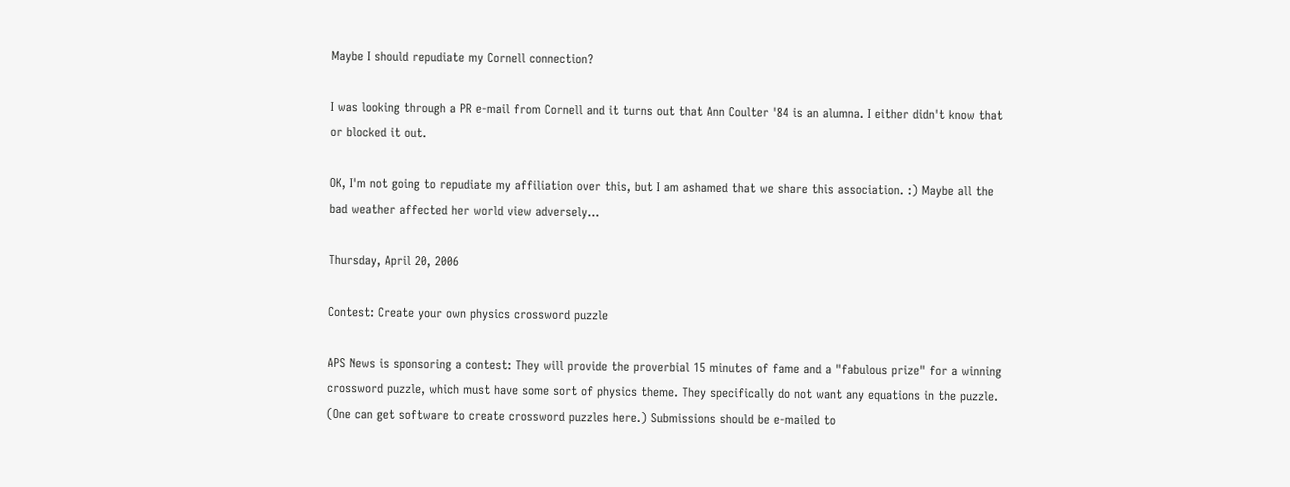Maybe I should repudiate my Cornell connection?

I was looking through a PR e-mail from Cornell and it turns out that Ann Coulter '84 is an alumna. I either didn't know that or blocked it out.

OK, I'm not going to repudiate my affiliation over this, but I am ashamed that we share this association. :) Maybe all the bad weather affected her world view adversely...

Thursday, April 20, 2006

Contest: Create your own physics crossword puzzle

APS News is sponsoring a contest: They will provide the proverbial 15 minutes of fame and a "fabulous prize" for a winning crossword puzzle, which must have some sort of physics theme. They specifically do not want any equations in the puzzle. (One can get software to create crossword puzzles here.) Submissions should be e-mailed to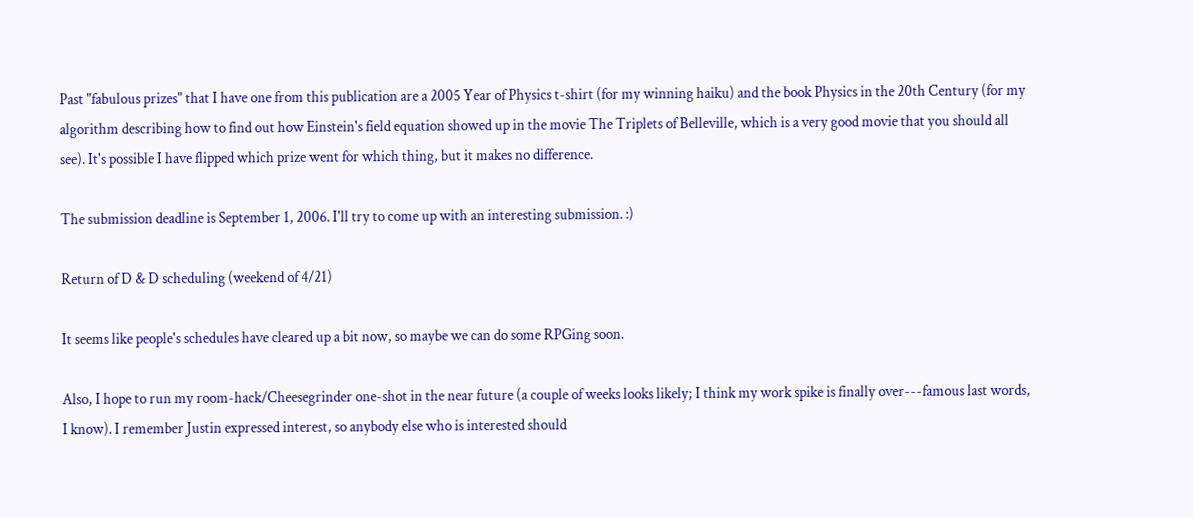Past "fabulous prizes" that I have one from this publication are a 2005 Year of Physics t-shirt (for my winning haiku) and the book Physics in the 20th Century (for my algorithm describing how to find out how Einstein's field equation showed up in the movie The Triplets of Belleville, which is a very good movie that you should all see). It's possible I have flipped which prize went for which thing, but it makes no difference.

The submission deadline is September 1, 2006. I'll try to come up with an interesting submission. :)

Return of D & D scheduling (weekend of 4/21)

It seems like people's schedules have cleared up a bit now, so maybe we can do some RPGing soon.

Also, I hope to run my room-hack/Cheesegrinder one-shot in the near future (a couple of weeks looks likely; I think my work spike is finally over---famous last words, I know). I remember Justin expressed interest, so anybody else who is interested should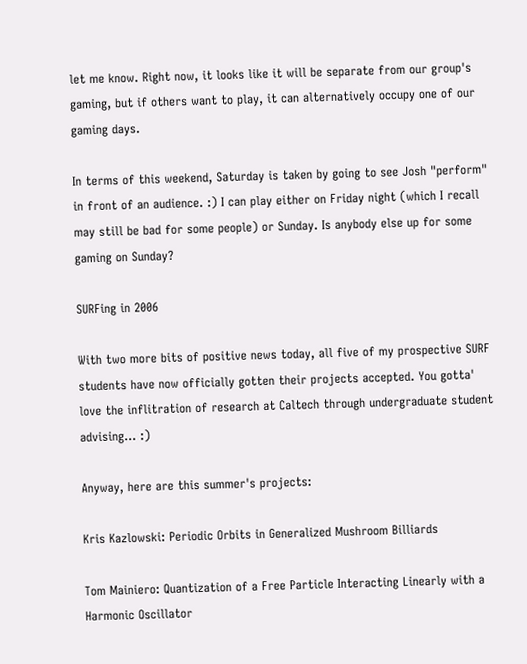let me know. Right now, it looks like it will be separate from our group's gaming, but if others want to play, it can alternatively occupy one of our gaming days.

In terms of this weekend, Saturday is taken by going to see Josh "perform" in front of an audience. :) I can play either on Friday night (which I recall may still be bad for some people) or Sunday. Is anybody else up for some gaming on Sunday?

SURFing in 2006

With two more bits of positive news today, all five of my prospective SURF students have now officially gotten their projects accepted. You gotta' love the inflitration of research at Caltech through undergraduate student advising... :)

Anyway, here are this summer's projects:

Kris Kazlowski: Periodic Orbits in Generalized Mushroom Billiards

Tom Mainiero: Quantization of a Free Particle Interacting Linearly with a Harmonic Oscillator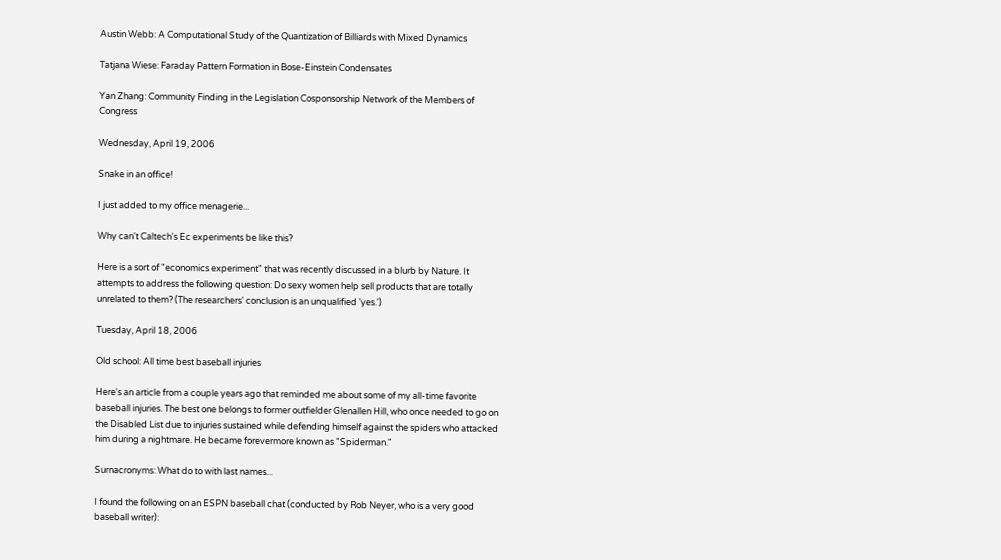Austin Webb: A Computational Study of the Quantization of Billiards with Mixed Dynamics

Tatjana Wiese: Faraday Pattern Formation in Bose-Einstein Condensates

Yan Zhang: Community Finding in the Legislation Cosponsorship Network of the Members of Congress

Wednesday, April 19, 2006

Snake in an office!

I just added to my office menagerie...

Why can't Caltech's Ec experiments be like this?

Here is a sort of "economics experiment" that was recently discussed in a blurb by Nature. It attempts to address the following question: Do sexy women help sell products that are totally unrelated to them? (The researchers' conclusion is an unqualified 'yes.')

Tuesday, April 18, 2006

Old school: All time best baseball injuries

Here's an article from a couple years ago that reminded me about some of my all-time favorite baseball injuries. The best one belongs to former outfielder Glenallen Hill, who once needed to go on the Disabled List due to injuries sustained while defending himself against the spiders who attacked him during a nightmare. He became forevermore known as "Spiderman."

Surnacronyms: What do to with last names...

I found the following on an ESPN baseball chat (conducted by Rob Neyer, who is a very good baseball writer):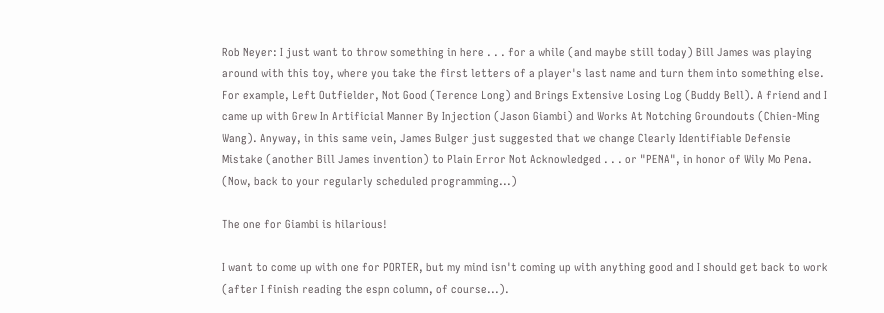Rob Neyer: I just want to throw something in here . . . for a while (and maybe still today) Bill James was playing around with this toy, where you take the first letters of a player's last name and turn them into something else. For example, Left Outfielder, Not Good (Terence Long) and Brings Extensive Losing Log (Buddy Bell). A friend and I came up with Grew In Artificial Manner By Injection (Jason Giambi) and Works At Notching Groundouts (Chien-Ming Wang). Anyway, in this same vein, James Bulger just suggested that we change Clearly Identifiable Defensie Mistake (another Bill James invention) to Plain Error Not Acknowledged . . . or "PENA", in honor of Wily Mo Pena. (Now, back to your regularly scheduled programming...)

The one for Giambi is hilarious!

I want to come up with one for PORTER, but my mind isn't coming up with anything good and I should get back to work (after I finish reading the espn column, of course...).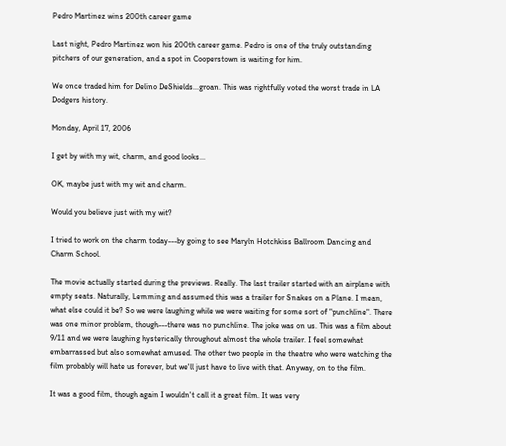Pedro Martinez wins 200th career game

Last night, Pedro Martinez won his 200th career game. Pedro is one of the truly outstanding pitchers of our generation, and a spot in Cooperstown is waiting for him.

We once traded him for Delino DeShields...groan. This was rightfully voted the worst trade in LA Dodgers history.

Monday, April 17, 2006

I get by with my wit, charm, and good looks...

OK, maybe just with my wit and charm.

Would you believe just with my wit?

I tried to work on the charm today---by going to see Maryln Hotchkiss Ballroom Dancing and Charm School.

The movie actually started during the previews. Really. The last trailer started with an airplane with empty seats. Naturally, Lemming and assumed this was a trailer for Snakes on a Plane. I mean, what else could it be? So we were laughing while we were waiting for some sort of "punchline". There was one minor problem, though---there was no punchline. The joke was on us. This was a film about 9/11 and we were laughing hysterically throughout almost the whole trailer. I feel somewhat embarrassed but also somewhat amused. The other two people in the theatre who were watching the film probably will hate us forever, but we'll just have to live with that. Anyway, on to the film.

It was a good film, though again I wouldn't call it a great film. It was very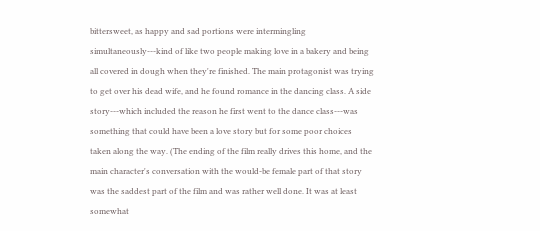bittersweet, as happy and sad portions were intermingling simultaneously---kind of like two people making love in a bakery and being all covered in dough when they're finished. The main protagonist was trying to get over his dead wife, and he found romance in the dancing class. A side story---which included the reason he first went to the dance class---was something that could have been a love story but for some poor choices taken along the way. (The ending of the film really drives this home, and the main character's conversation with the would-be female part of that story was the saddest part of the film and was rather well done. It was at least somewhat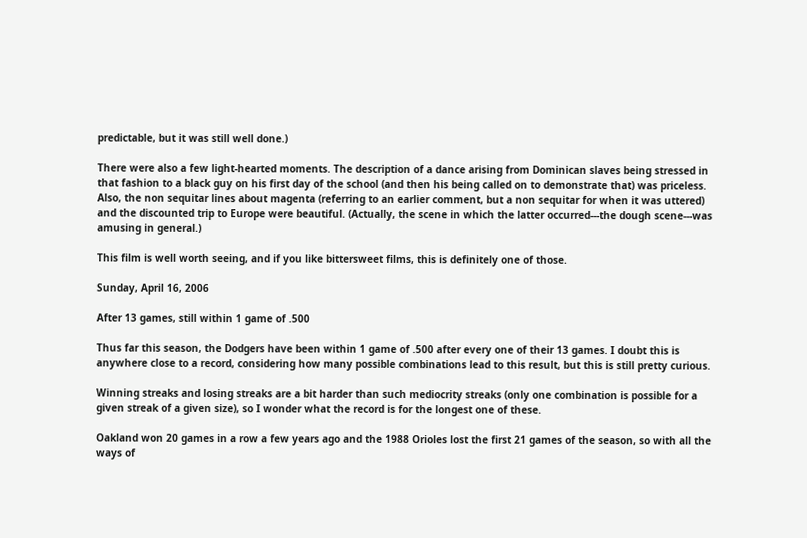predictable, but it was still well done.)

There were also a few light-hearted moments. The description of a dance arising from Dominican slaves being stressed in that fashion to a black guy on his first day of the school (and then his being called on to demonstrate that) was priceless. Also, the non sequitar lines about magenta (referring to an earlier comment, but a non sequitar for when it was uttered) and the discounted trip to Europe were beautiful. (Actually, the scene in which the latter occurred---the dough scene---was amusing in general.)

This film is well worth seeing, and if you like bittersweet films, this is definitely one of those.

Sunday, April 16, 2006

After 13 games, still within 1 game of .500

Thus far this season, the Dodgers have been within 1 game of .500 after every one of their 13 games. I doubt this is anywhere close to a record, considering how many possible combinations lead to this result, but this is still pretty curious.

Winning streaks and losing streaks are a bit harder than such mediocrity streaks (only one combination is possible for a given streak of a given size), so I wonder what the record is for the longest one of these.

Oakland won 20 games in a row a few years ago and the 1988 Orioles lost the first 21 games of the season, so with all the ways of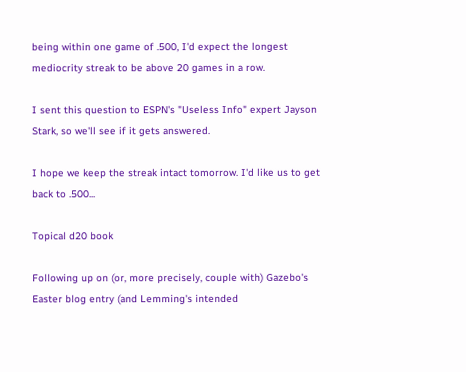being within one game of .500, I'd expect the longest mediocrity streak to be above 20 games in a row.

I sent this question to ESPN's "Useless Info" expert Jayson Stark, so we'll see if it gets answered.

I hope we keep the streak intact tomorrow. I'd like us to get back to .500...

Topical d20 book

Following up on (or, more precisely, couple with) Gazebo's Easter blog entry (and Lemming's intended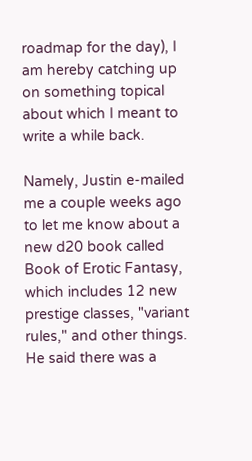roadmap for the day), I am hereby catching up on something topical about which I meant to write a while back.

Namely, Justin e-mailed me a couple weeks ago to let me know about a new d20 book called Book of Erotic Fantasy, which includes 12 new prestige classes, "variant rules," and other things. He said there was a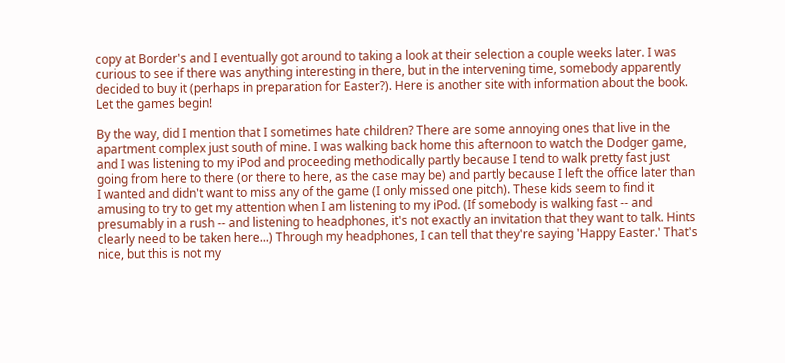copy at Border's and I eventually got around to taking a look at their selection a couple weeks later. I was curious to see if there was anything interesting in there, but in the intervening time, somebody apparently decided to buy it (perhaps in preparation for Easter?). Here is another site with information about the book. Let the games begin!

By the way, did I mention that I sometimes hate children? There are some annoying ones that live in the apartment complex just south of mine. I was walking back home this afternoon to watch the Dodger game, and I was listening to my iPod and proceeding methodically partly because I tend to walk pretty fast just going from here to there (or there to here, as the case may be) and partly because I left the office later than I wanted and didn't want to miss any of the game (I only missed one pitch). These kids seem to find it amusing to try to get my attention when I am listening to my iPod. (If somebody is walking fast -- and presumably in a rush -- and listening to headphones, it's not exactly an invitation that they want to talk. Hints clearly need to be taken here...) Through my headphones, I can tell that they're saying 'Happy Easter.' That's nice, but this is not my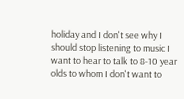holiday and I don't see why I should stop listening to music I want to hear to talk to 8-10 year olds to whom I don't want to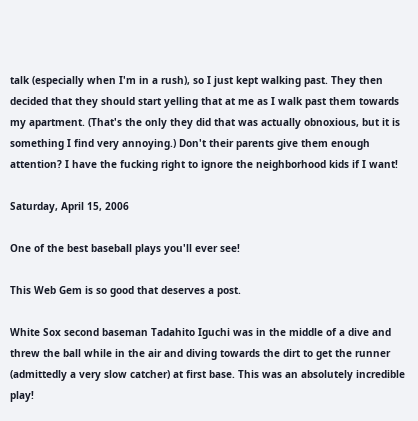talk (especially when I'm in a rush), so I just kept walking past. They then decided that they should start yelling that at me as I walk past them towards my apartment. (That's the only they did that was actually obnoxious, but it is something I find very annoying.) Don't their parents give them enough attention? I have the fucking right to ignore the neighborhood kids if I want!

Saturday, April 15, 2006

One of the best baseball plays you'll ever see!

This Web Gem is so good that deserves a post.

White Sox second baseman Tadahito Iguchi was in the middle of a dive and threw the ball while in the air and diving towards the dirt to get the runner (admittedly a very slow catcher) at first base. This was an absolutely incredible play!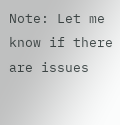Note: Let me know if there are issues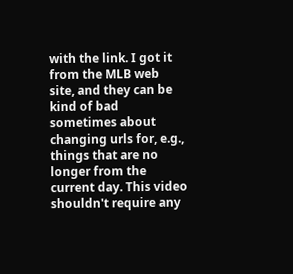with the link. I got it from the MLB web site, and they can be kind of bad sometimes about changing urls for, e.g., things that are no longer from the current day. This video shouldn't require any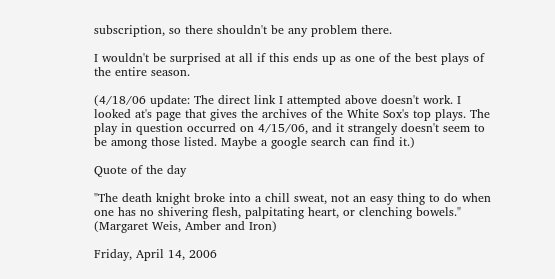subscription, so there shouldn't be any problem there.

I wouldn't be surprised at all if this ends up as one of the best plays of the entire season.

(4/18/06 update: The direct link I attempted above doesn't work. I looked at's page that gives the archives of the White Sox's top plays. The play in question occurred on 4/15/06, and it strangely doesn't seem to be among those listed. Maybe a google search can find it.)

Quote of the day

"The death knight broke into a chill sweat, not an easy thing to do when one has no shivering flesh, palpitating heart, or clenching bowels." (Margaret Weis, Amber and Iron)

Friday, April 14, 2006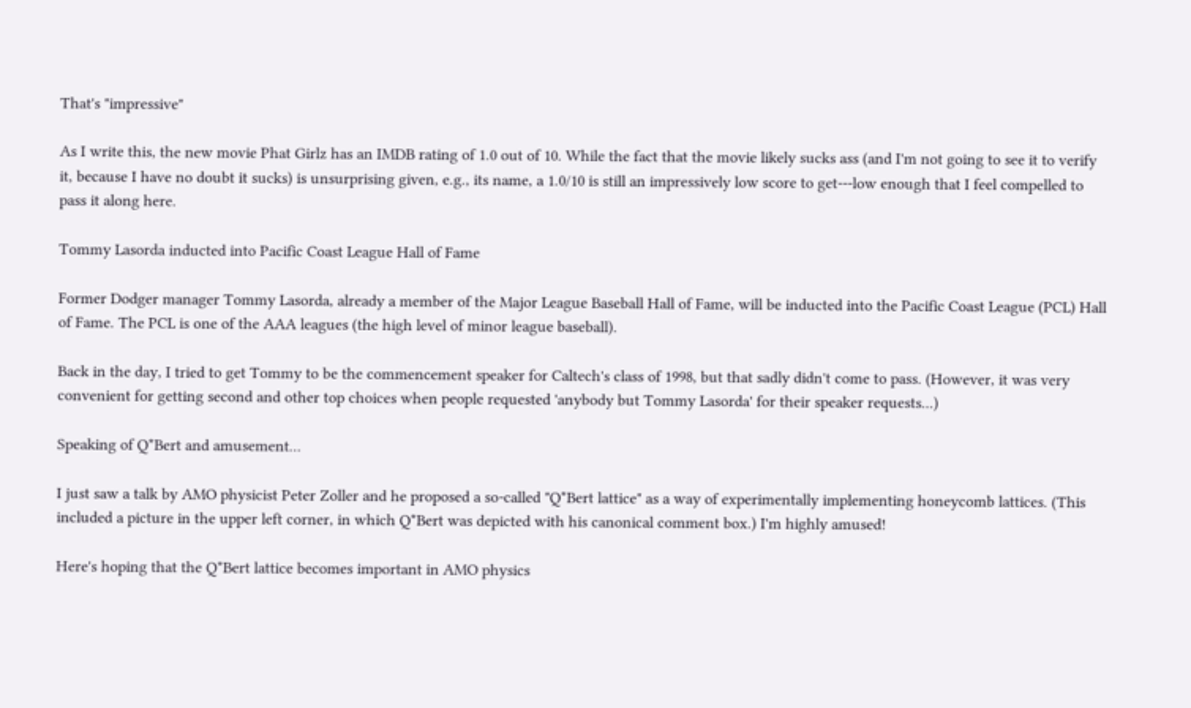That's "impressive"

As I write this, the new movie Phat Girlz has an IMDB rating of 1.0 out of 10. While the fact that the movie likely sucks ass (and I'm not going to see it to verify it, because I have no doubt it sucks) is unsurprising given, e.g., its name, a 1.0/10 is still an impressively low score to get---low enough that I feel compelled to pass it along here.

Tommy Lasorda inducted into Pacific Coast League Hall of Fame

Former Dodger manager Tommy Lasorda, already a member of the Major League Baseball Hall of Fame, will be inducted into the Pacific Coast League (PCL) Hall of Fame. The PCL is one of the AAA leagues (the high level of minor league baseball).

Back in the day, I tried to get Tommy to be the commencement speaker for Caltech's class of 1998, but that sadly didn't come to pass. (However, it was very convenient for getting second and other top choices when people requested 'anybody but Tommy Lasorda' for their speaker requests...)

Speaking of Q*Bert and amusement...

I just saw a talk by AMO physicist Peter Zoller and he proposed a so-called "Q*Bert lattice" as a way of experimentally implementing honeycomb lattices. (This included a picture in the upper left corner, in which Q*Bert was depicted with his canonical comment box.) I'm highly amused!

Here's hoping that the Q*Bert lattice becomes important in AMO physics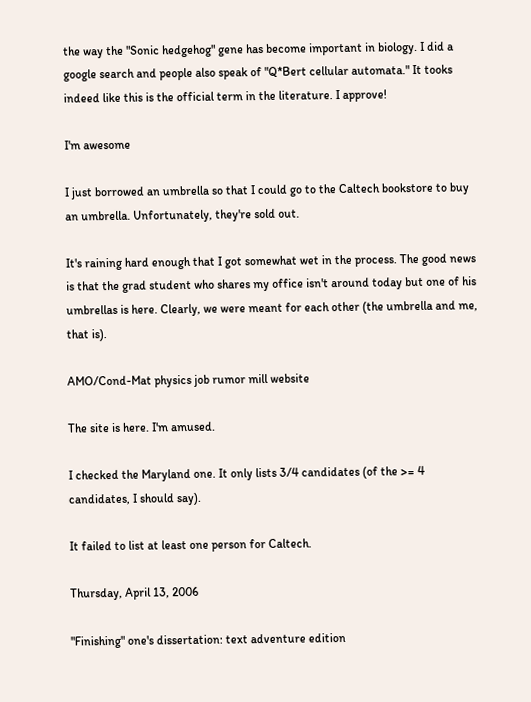the way the "Sonic hedgehog" gene has become important in biology. I did a google search and people also speak of "Q*Bert cellular automata." It tooks indeed like this is the official term in the literature. I approve!

I'm awesome

I just borrowed an umbrella so that I could go to the Caltech bookstore to buy an umbrella. Unfortunately, they're sold out.

It's raining hard enough that I got somewhat wet in the process. The good news is that the grad student who shares my office isn't around today but one of his umbrellas is here. Clearly, we were meant for each other (the umbrella and me, that is).

AMO/Cond-Mat physics job rumor mill website

The site is here. I'm amused.

I checked the Maryland one. It only lists 3/4 candidates (of the >= 4 candidates, I should say).

It failed to list at least one person for Caltech.

Thursday, April 13, 2006

"Finishing" one's dissertation: text adventure edition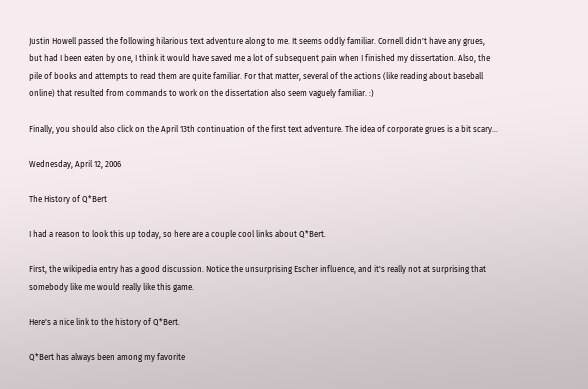Justin Howell passed the following hilarious text adventure along to me. It seems oddly familiar. Cornell didn't have any grues, but had I been eaten by one, I think it would have saved me a lot of subsequent pain when I finished my dissertation. Also, the pile of books and attempts to read them are quite familiar. For that matter, several of the actions (like reading about baseball online) that resulted from commands to work on the dissertation also seem vaguely familiar. :)

Finally, you should also click on the April 13th continuation of the first text adventure. The idea of corporate grues is a bit scary...

Wednesday, April 12, 2006

The History of Q*Bert

I had a reason to look this up today, so here are a couple cool links about Q*Bert.

First, the wikipedia entry has a good discussion. Notice the unsurprising Escher influence, and it's really not at surprising that somebody like me would really like this game.

Here's a nice link to the history of Q*Bert.

Q*Bert has always been among my favorite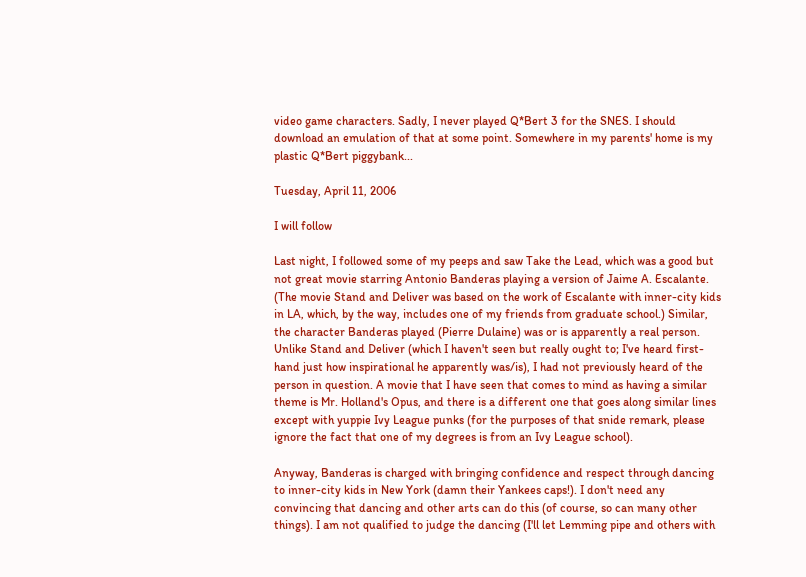video game characters. Sadly, I never played Q*Bert 3 for the SNES. I should download an emulation of that at some point. Somewhere in my parents' home is my plastic Q*Bert piggybank...

Tuesday, April 11, 2006

I will follow

Last night, I followed some of my peeps and saw Take the Lead, which was a good but not great movie starring Antonio Banderas playing a version of Jaime A. Escalante. (The movie Stand and Deliver was based on the work of Escalante with inner-city kids in LA, which, by the way, includes one of my friends from graduate school.) Similar, the character Banderas played (Pierre Dulaine) was or is apparently a real person. Unlike Stand and Deliver (which I haven't seen but really ought to; I've heard first-hand just how inspirational he apparently was/is), I had not previously heard of the person in question. A movie that I have seen that comes to mind as having a similar theme is Mr. Holland's Opus, and there is a different one that goes along similar lines except with yuppie Ivy League punks (for the purposes of that snide remark, please ignore the fact that one of my degrees is from an Ivy League school).

Anyway, Banderas is charged with bringing confidence and respect through dancing to inner-city kids in New York (damn their Yankees caps!). I don't need any convincing that dancing and other arts can do this (of course, so can many other things). I am not qualified to judge the dancing (I'll let Lemming pipe and others with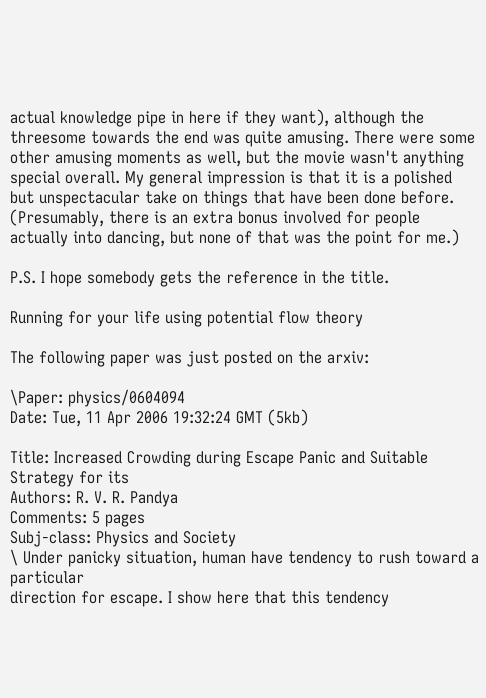actual knowledge pipe in here if they want), although the threesome towards the end was quite amusing. There were some other amusing moments as well, but the movie wasn't anything special overall. My general impression is that it is a polished but unspectacular take on things that have been done before. (Presumably, there is an extra bonus involved for people actually into dancing, but none of that was the point for me.)

P.S. I hope somebody gets the reference in the title.

Running for your life using potential flow theory

The following paper was just posted on the arxiv:

\Paper: physics/0604094
Date: Tue, 11 Apr 2006 19:32:24 GMT (5kb)

Title: Increased Crowding during Escape Panic and Suitable Strategy for its
Authors: R. V. R. Pandya
Comments: 5 pages
Subj-class: Physics and Society
\ Under panicky situation, human have tendency to rush toward a particular
direction for escape. I show here that this tendency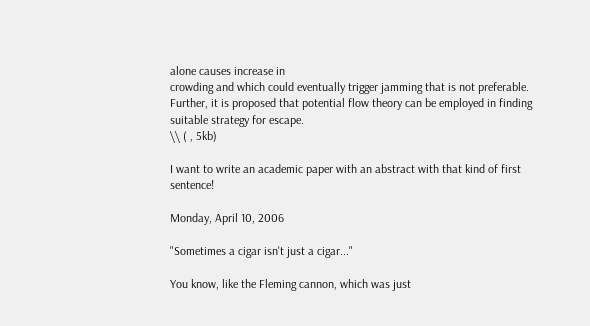alone causes increase in
crowding and which could eventually trigger jamming that is not preferable.
Further, it is proposed that potential flow theory can be employed in finding
suitable strategy for escape.
\\ ( , 5kb)

I want to write an academic paper with an abstract with that kind of first sentence!

Monday, April 10, 2006

"Sometimes a cigar isn't just a cigar..."

You know, like the Fleming cannon, which was just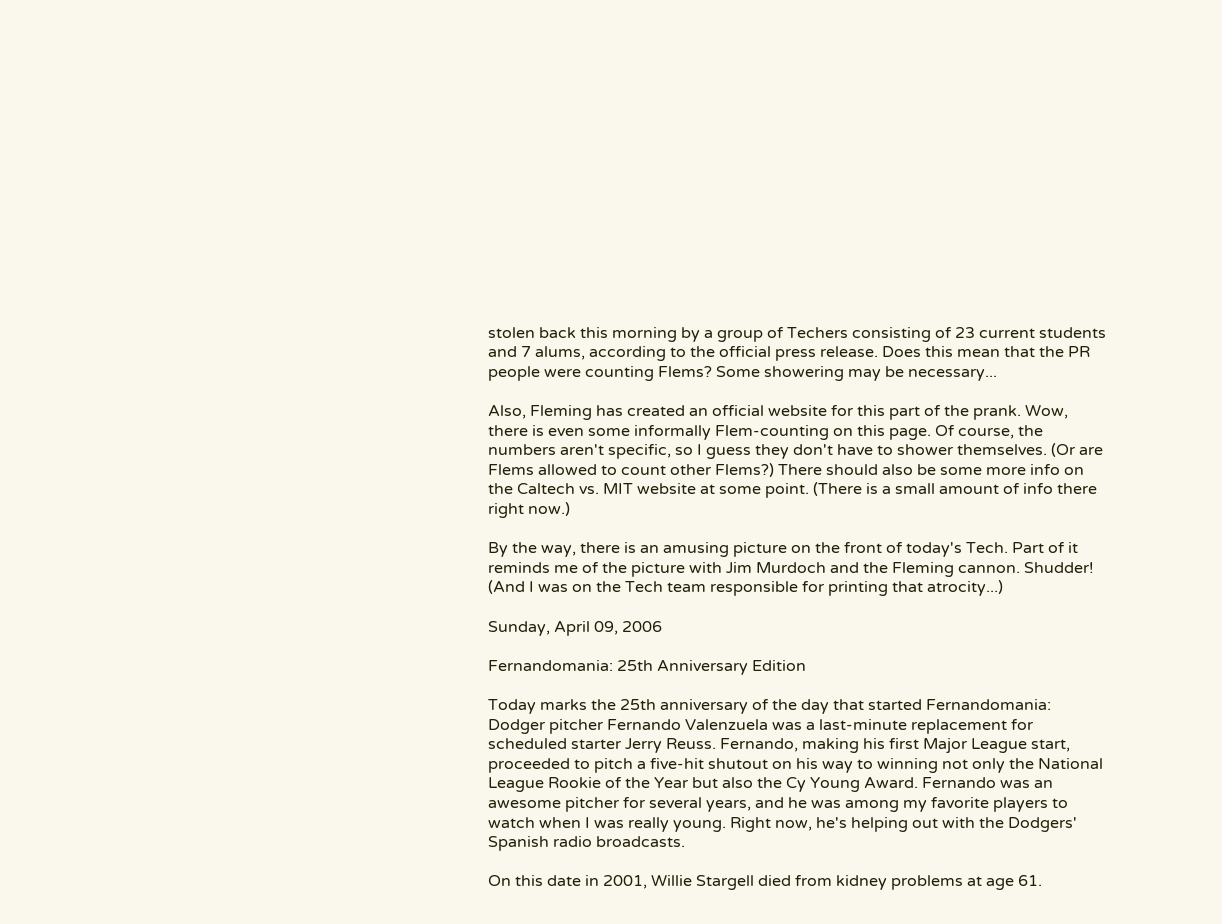stolen back this morning by a group of Techers consisting of 23 current students and 7 alums, according to the official press release. Does this mean that the PR people were counting Flems? Some showering may be necessary...

Also, Fleming has created an official website for this part of the prank. Wow, there is even some informally Flem-counting on this page. Of course, the numbers aren't specific, so I guess they don't have to shower themselves. (Or are Flems allowed to count other Flems?) There should also be some more info on the Caltech vs. MIT website at some point. (There is a small amount of info there right now.)

By the way, there is an amusing picture on the front of today's Tech. Part of it reminds me of the picture with Jim Murdoch and the Fleming cannon. Shudder! (And I was on the Tech team responsible for printing that atrocity...)

Sunday, April 09, 2006

Fernandomania: 25th Anniversary Edition

Today marks the 25th anniversary of the day that started Fernandomania: Dodger pitcher Fernando Valenzuela was a last-minute replacement for scheduled starter Jerry Reuss. Fernando, making his first Major League start, proceeded to pitch a five-hit shutout on his way to winning not only the National League Rookie of the Year but also the Cy Young Award. Fernando was an awesome pitcher for several years, and he was among my favorite players to watch when I was really young. Right now, he's helping out with the Dodgers' Spanish radio broadcasts.

On this date in 2001, Willie Stargell died from kidney problems at age 61.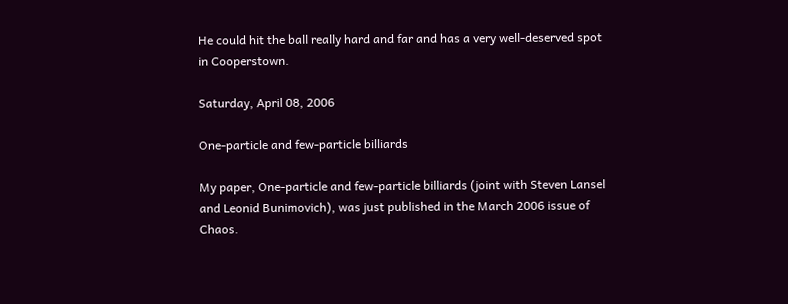He could hit the ball really hard and far and has a very well-deserved spot in Cooperstown.

Saturday, April 08, 2006

One-particle and few-particle billiards

My paper, One-particle and few-particle billiards (joint with Steven Lansel and Leonid Bunimovich), was just published in the March 2006 issue of Chaos.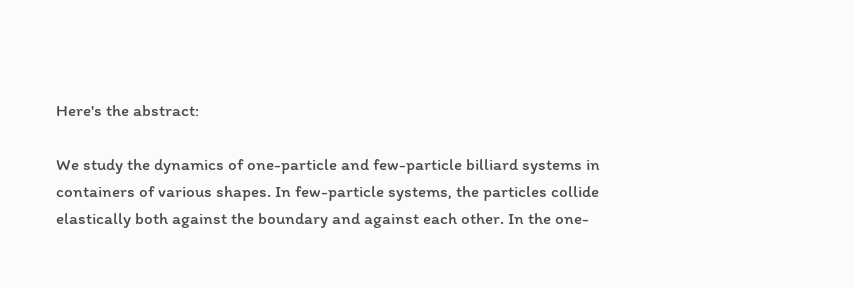Here's the abstract:

We study the dynamics of one-particle and few-particle billiard systems in containers of various shapes. In few-particle systems, the particles collide elastically both against the boundary and against each other. In the one-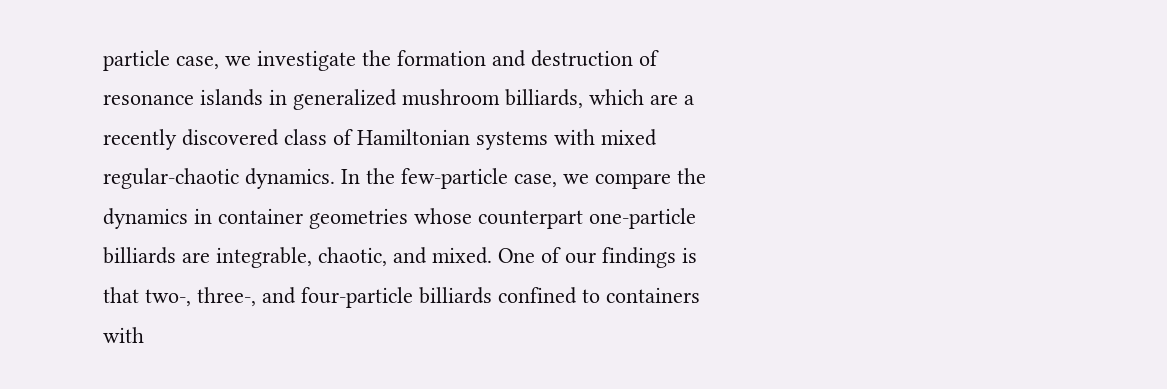particle case, we investigate the formation and destruction of resonance islands in generalized mushroom billiards, which are a recently discovered class of Hamiltonian systems with mixed regular-chaotic dynamics. In the few-particle case, we compare the dynamics in container geometries whose counterpart one-particle billiards are integrable, chaotic, and mixed. One of our findings is that two-, three-, and four-particle billiards confined to containers with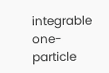integrable one-particle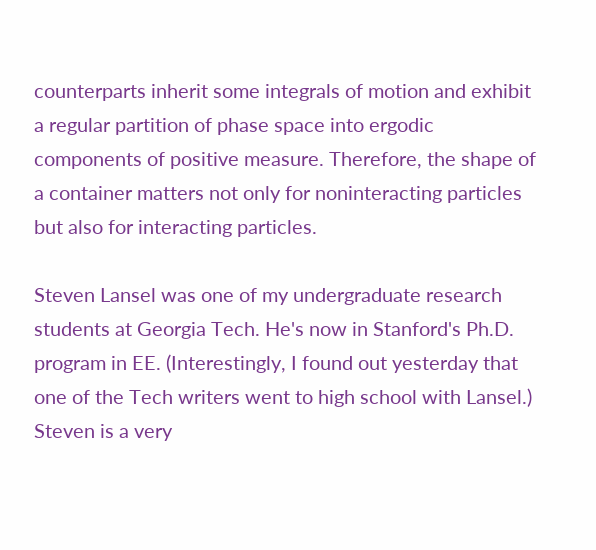counterparts inherit some integrals of motion and exhibit a regular partition of phase space into ergodic components of positive measure. Therefore, the shape of a container matters not only for noninteracting particles but also for interacting particles.

Steven Lansel was one of my undergraduate research students at Georgia Tech. He's now in Stanford's Ph.D. program in EE. (Interestingly, I found out yesterday that one of the Tech writers went to high school with Lansel.) Steven is a very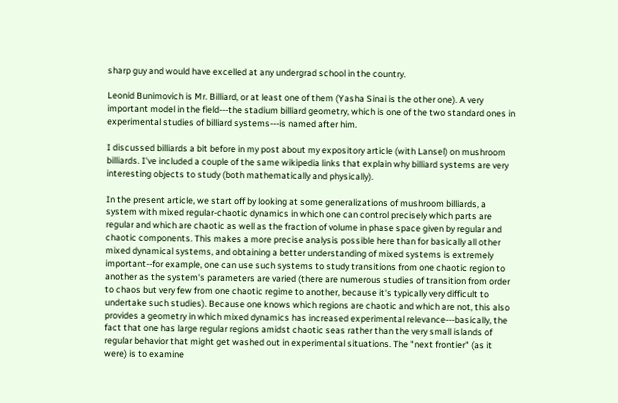sharp guy and would have excelled at any undergrad school in the country.

Leonid Bunimovich is Mr. Billiard, or at least one of them (Yasha Sinai is the other one). A very important model in the field---the stadium billiard geometry, which is one of the two standard ones in experimental studies of billiard systems---is named after him.

I discussed billiards a bit before in my post about my expository article (with Lansel) on mushroom billiards. I've included a couple of the same wikipedia links that explain why billiard systems are very interesting objects to study (both mathematically and physically).

In the present article, we start off by looking at some generalizations of mushroom billiards, a system with mixed regular-chaotic dynamics in which one can control precisely which parts are regular and which are chaotic as well as the fraction of volume in phase space given by regular and chaotic components. This makes a more precise analysis possible here than for basically all other mixed dynamical systems, and obtaining a better understanding of mixed systems is extremely important--for example, one can use such systems to study transitions from one chaotic region to another as the system's parameters are varied (there are numerous studies of transition from order to chaos but very few from one chaotic regime to another, because it's typically very difficult to undertake such studies). Because one knows which regions are chaotic and which are not, this also provides a geometry in which mixed dynamics has increased experimental relevance---basically, the fact that one has large regular regions amidst chaotic seas rather than the very small islands of regular behavior that might get washed out in experimental situations. The "next frontier" (as it were) is to examine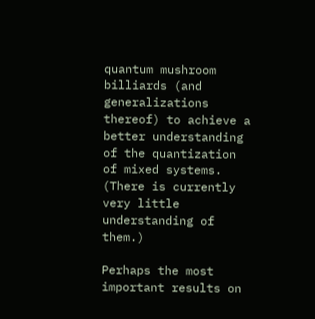quantum mushroom billiards (and generalizations thereof) to achieve a better understanding of the quantization of mixed systems. (There is currently very little understanding of them.)

Perhaps the most important results on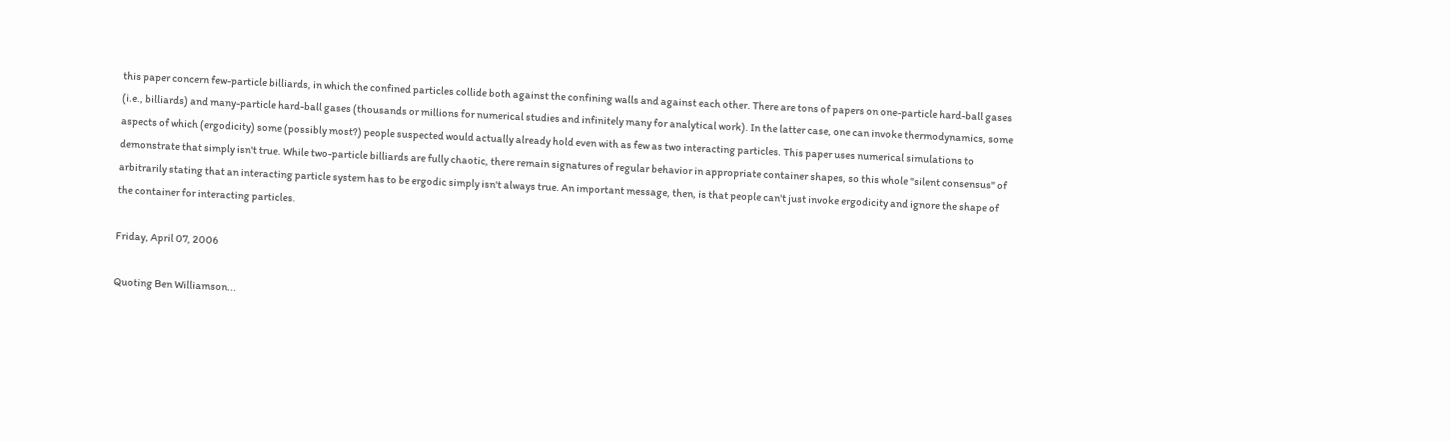this paper concern few-particle billiards, in which the confined particles collide both against the confining walls and against each other. There are tons of papers on one-particle hard-ball gases (i.e., billiards) and many-particle hard-ball gases (thousands or millions for numerical studies and infinitely many for analytical work). In the latter case, one can invoke thermodynamics, some aspects of which (ergodicity) some (possibly most?) people suspected would actually already hold even with as few as two interacting particles. This paper uses numerical simulations to demonstrate that simply isn't true. While two-particle billiards are fully chaotic, there remain signatures of regular behavior in appropriate container shapes, so this whole "silent consensus" of arbitrarily stating that an interacting particle system has to be ergodic simply isn't always true. An important message, then, is that people can't just invoke ergodicity and ignore the shape of the container for interacting particles.

Friday, April 07, 2006

Quoting Ben Williamson...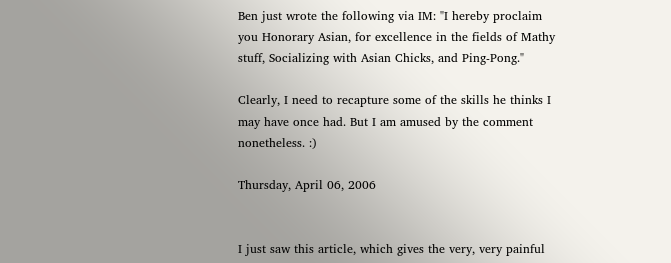Ben just wrote the following via IM: "I hereby proclaim you Honorary Asian, for excellence in the fields of Mathy stuff, Socializing with Asian Chicks, and Ping-Pong."

Clearly, I need to recapture some of the skills he thinks I may have once had. But I am amused by the comment nonetheless. :)

Thursday, April 06, 2006


I just saw this article, which gives the very, very painful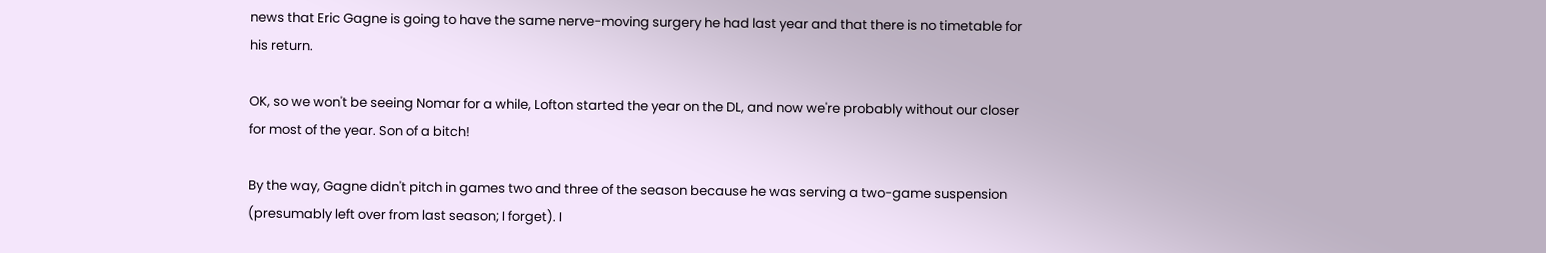news that Eric Gagne is going to have the same nerve-moving surgery he had last year and that there is no timetable for his return.

OK, so we won't be seeing Nomar for a while, Lofton started the year on the DL, and now we're probably without our closer for most of the year. Son of a bitch!

By the way, Gagne didn't pitch in games two and three of the season because he was serving a two-game suspension (presumably left over from last season; I forget). I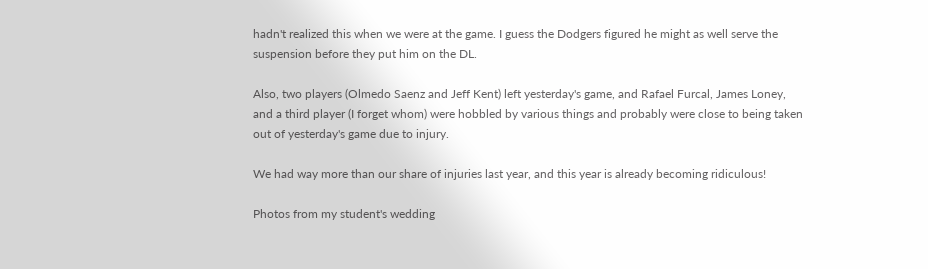hadn't realized this when we were at the game. I guess the Dodgers figured he might as well serve the suspension before they put him on the DL.

Also, two players (Olmedo Saenz and Jeff Kent) left yesterday's game, and Rafael Furcal, James Loney, and a third player (I forget whom) were hobbled by various things and probably were close to being taken out of yesterday's game due to injury.

We had way more than our share of injuries last year, and this year is already becoming ridiculous!

Photos from my student's wedding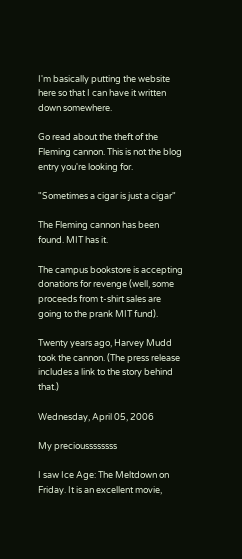I'm basically putting the website here so that I can have it written down somewhere.

Go read about the theft of the Fleming cannon. This is not the blog entry you're looking for.

"Sometimes a cigar is just a cigar"

The Fleming cannon has been found. MIT has it.

The campus bookstore is accepting donations for revenge (well, some proceeds from t-shirt sales are going to the prank MIT fund).

Twenty years ago, Harvey Mudd took the cannon. (The press release includes a link to the story behind that.)

Wednesday, April 05, 2006

My precioussssssss

I saw Ice Age: The Meltdown on Friday. It is an excellent movie,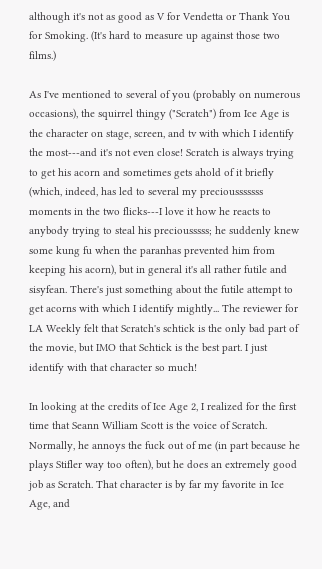although it's not as good as V for Vendetta or Thank You for Smoking. (It's hard to measure up against those two films.)

As I've mentioned to several of you (probably on numerous occasions), the squirrel thingy ("Scratch") from Ice Age is the character on stage, screen, and tv with which I identify the most---and it's not even close! Scratch is always trying to get his acorn and sometimes gets ahold of it briefly (which, indeed, has led to several my preciousssssss moments in the two flicks---I love it how he reacts to anybody trying to steal his preciousssss; he suddenly knew some kung fu when the paranhas prevented him from keeping his acorn), but in general it's all rather futile and sisyfean. There's just something about the futile attempt to get acorns with which I identify mightly... The reviewer for LA Weekly felt that Scratch's schtick is the only bad part of the movie, but IMO that Schtick is the best part. I just identify with that character so much!

In looking at the credits of Ice Age 2, I realized for the first time that Seann William Scott is the voice of Scratch. Normally, he annoys the fuck out of me (in part because he plays Stifler way too often), but he does an extremely good job as Scratch. That character is by far my favorite in Ice Age, and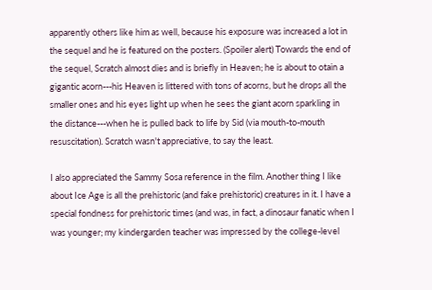apparently others like him as well, because his exposure was increased a lot in the sequel and he is featured on the posters. (Spoiler alert) Towards the end of the sequel, Scratch almost dies and is briefly in Heaven; he is about to otain a gigantic acorn---his Heaven is littered with tons of acorns, but he drops all the smaller ones and his eyes light up when he sees the giant acorn sparkling in the distance---when he is pulled back to life by Sid (via mouth-to-mouth resuscitation). Scratch wasn't appreciative, to say the least.

I also appreciated the Sammy Sosa reference in the film. Another thing I like about Ice Age is all the prehistoric (and fake prehistoric) creatures in it. I have a special fondness for prehistoric times (and was, in fact, a dinosaur fanatic when I was younger; my kindergarden teacher was impressed by the college-level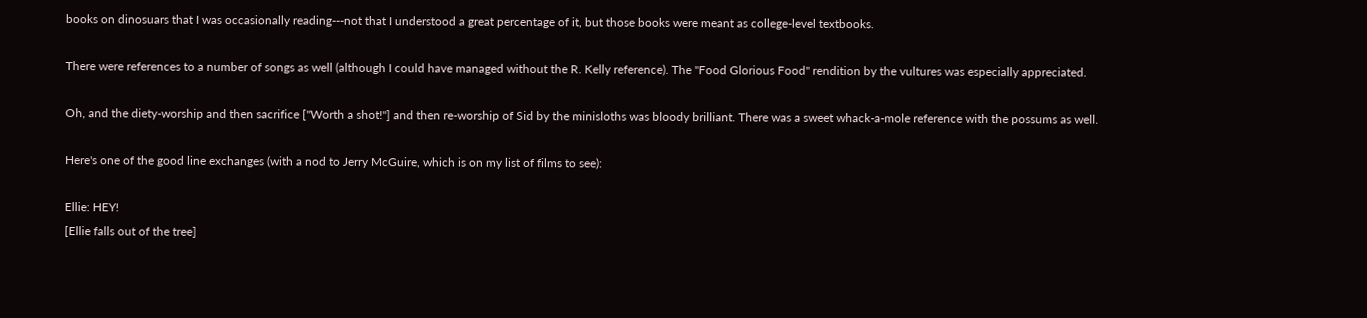books on dinosuars that I was occasionally reading---not that I understood a great percentage of it, but those books were meant as college-level textbooks.

There were references to a number of songs as well (although I could have managed without the R. Kelly reference). The "Food Glorious Food" rendition by the vultures was especially appreciated.

Oh, and the diety-worship and then sacrifice ["Worth a shot!"] and then re-worship of Sid by the minisloths was bloody brilliant. There was a sweet whack-a-mole reference with the possums as well.

Here's one of the good line exchanges (with a nod to Jerry McGuire, which is on my list of films to see):

Ellie: HEY!
[Ellie falls out of the tree]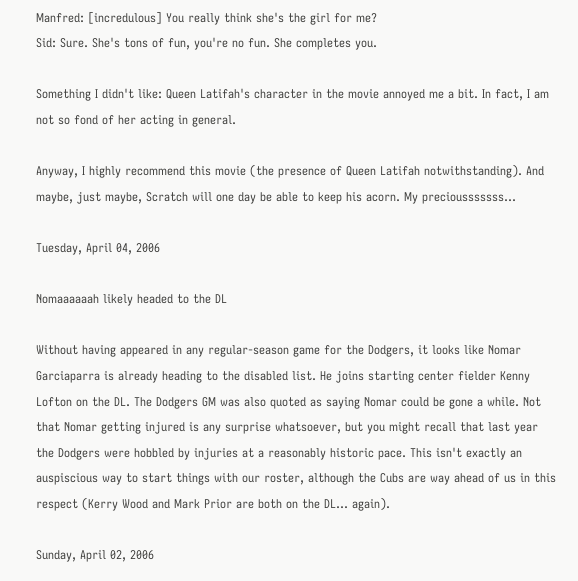Manfred: [incredulous] You really think she's the girl for me?
Sid: Sure. She's tons of fun, you're no fun. She completes you.

Something I didn't like: Queen Latifah's character in the movie annoyed me a bit. In fact, I am not so fond of her acting in general.

Anyway, I highly recommend this movie (the presence of Queen Latifah notwithstanding). And maybe, just maybe, Scratch will one day be able to keep his acorn. My preciousssssss...

Tuesday, April 04, 2006

Nomaaaaaah likely headed to the DL

Without having appeared in any regular-season game for the Dodgers, it looks like Nomar Garciaparra is already heading to the disabled list. He joins starting center fielder Kenny Lofton on the DL. The Dodgers GM was also quoted as saying Nomar could be gone a while. Not that Nomar getting injured is any surprise whatsoever, but you might recall that last year the Dodgers were hobbled by injuries at a reasonably historic pace. This isn't exactly an auspiscious way to start things with our roster, although the Cubs are way ahead of us in this respect (Kerry Wood and Mark Prior are both on the DL... again).

Sunday, April 02, 2006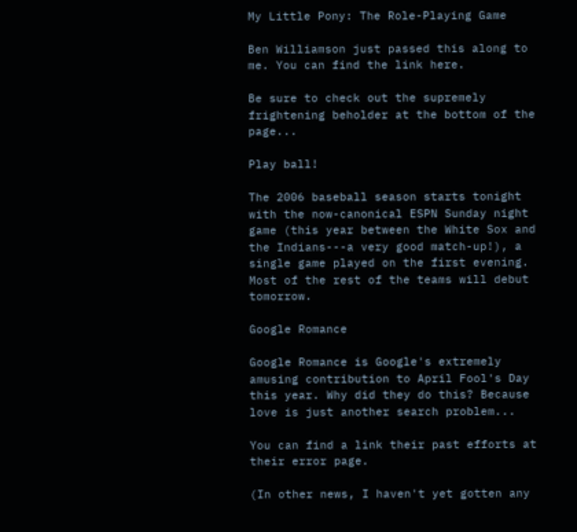My Little Pony: The Role-Playing Game

Ben Williamson just passed this along to me. You can find the link here.

Be sure to check out the supremely frightening beholder at the bottom of the page...

Play ball!

The 2006 baseball season starts tonight with the now-canonical ESPN Sunday night game (this year between the White Sox and the Indians---a very good match-up!), a single game played on the first evening. Most of the rest of the teams will debut tomorrow.

Google Romance

Google Romance is Google's extremely amusing contribution to April Fool's Day this year. Why did they do this? Because love is just another search problem...

You can find a link their past efforts at their error page.

(In other news, I haven't yet gotten any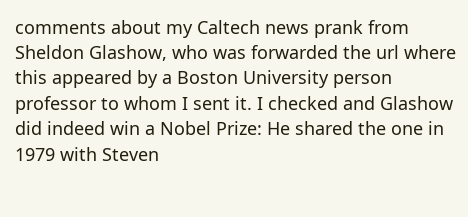comments about my Caltech news prank from Sheldon Glashow, who was forwarded the url where this appeared by a Boston University person professor to whom I sent it. I checked and Glashow did indeed win a Nobel Prize: He shared the one in 1979 with Steven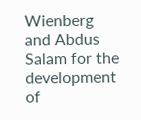Wienberg and Abdus Salam for the development of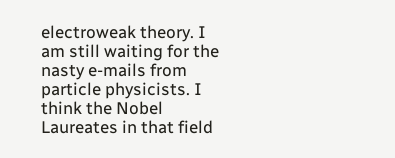electroweak theory. I am still waiting for the nasty e-mails from particle physicists. I think the Nobel Laureates in that field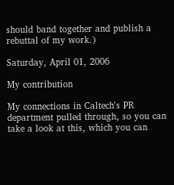should band together and publish a rebuttal of my work.)

Saturday, April 01, 2006

My contribution

My connections in Caltech's PR department pulled through, so you can take a look at this, which you can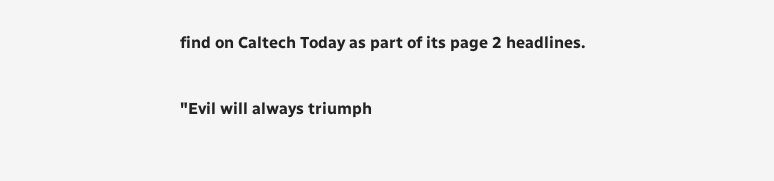find on Caltech Today as part of its page 2 headlines.

"Evil will always triumph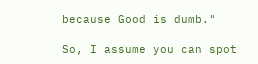because Good is dumb."

So, I assume you can spot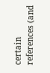certain references (and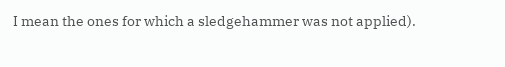I mean the ones for which a sledgehammer was not applied).